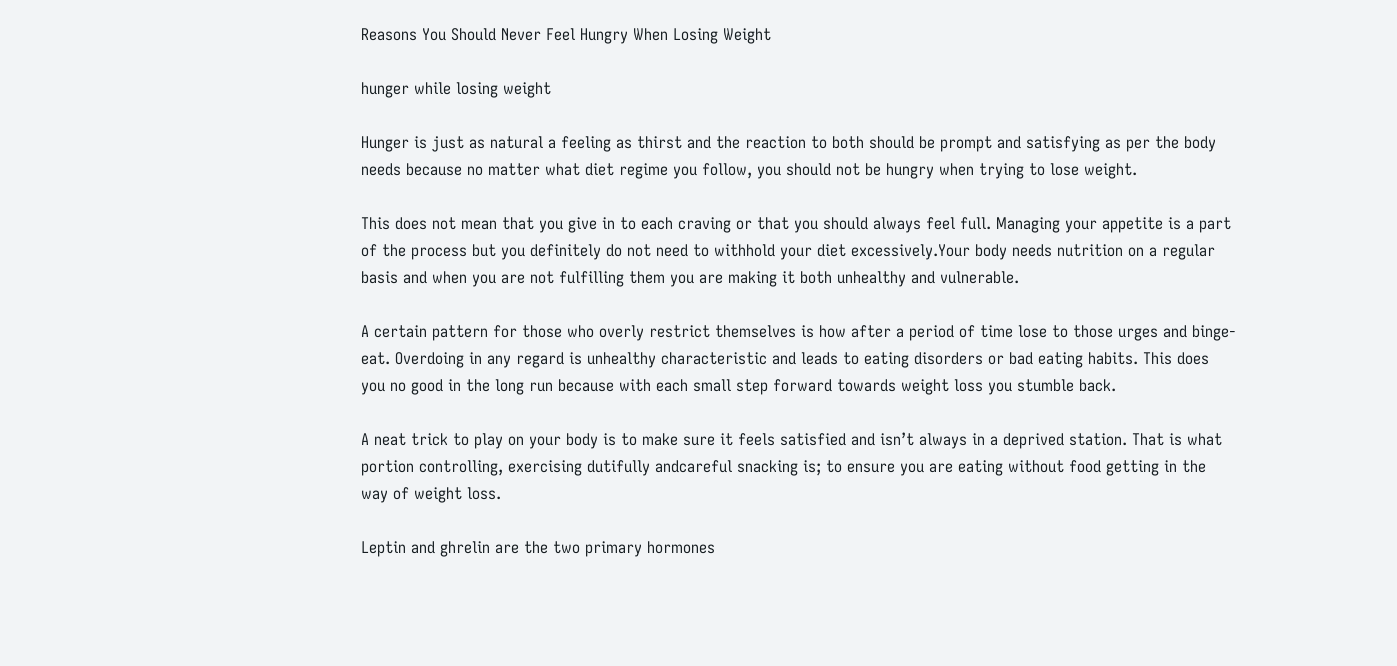Reasons You Should Never Feel Hungry When Losing Weight

hunger while losing weight

Hunger is just as natural a feeling as thirst and the reaction to both should be prompt and satisfying as per the body needs because no matter what diet regime you follow, you should not be hungry when trying to lose weight.

This does not mean that you give in to each craving or that you should always feel full. Managing your appetite is a part of the process but you definitely do not need to withhold your diet excessively.Your body needs nutrition on a regular basis and when you are not fulfilling them you are making it both unhealthy and vulnerable.

A certain pattern for those who overly restrict themselves is how after a period of time lose to those urges and binge-eat. Overdoing in any regard is unhealthy characteristic and leads to eating disorders or bad eating habits. This does you no good in the long run because with each small step forward towards weight loss you stumble back.

A neat trick to play on your body is to make sure it feels satisfied and isn’t always in a deprived station. That is what portion controlling, exercising dutifully andcareful snacking is; to ensure you are eating without food getting in the way of weight loss.

Leptin and ghrelin are the two primary hormones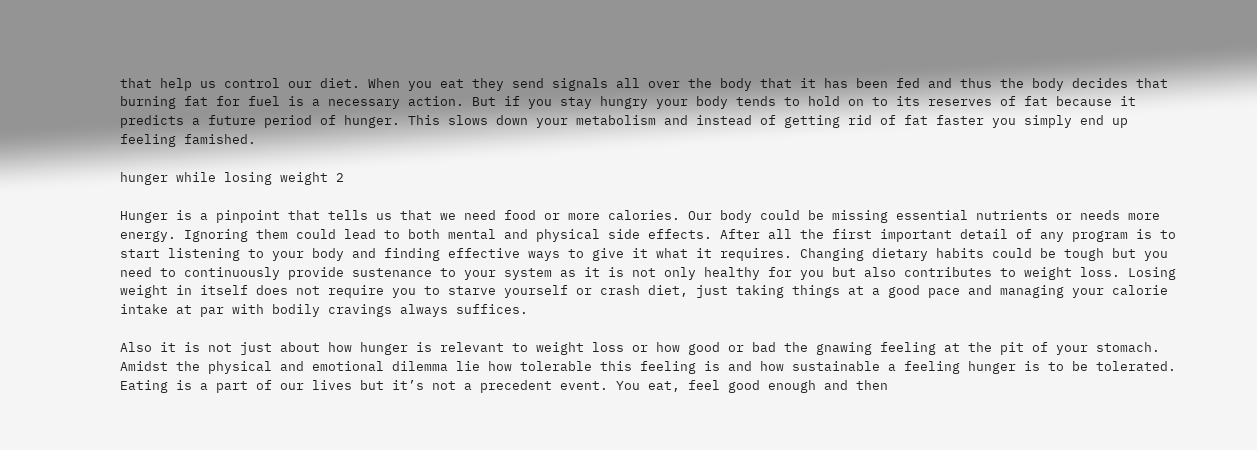that help us control our diet. When you eat they send signals all over the body that it has been fed and thus the body decides that burning fat for fuel is a necessary action. But if you stay hungry your body tends to hold on to its reserves of fat because it predicts a future period of hunger. This slows down your metabolism and instead of getting rid of fat faster you simply end up feeling famished.

hunger while losing weight 2

Hunger is a pinpoint that tells us that we need food or more calories. Our body could be missing essential nutrients or needs more energy. Ignoring them could lead to both mental and physical side effects. After all the first important detail of any program is to start listening to your body and finding effective ways to give it what it requires. Changing dietary habits could be tough but you need to continuously provide sustenance to your system as it is not only healthy for you but also contributes to weight loss. Losing weight in itself does not require you to starve yourself or crash diet, just taking things at a good pace and managing your calorie intake at par with bodily cravings always suffices.

Also it is not just about how hunger is relevant to weight loss or how good or bad the gnawing feeling at the pit of your stomach. Amidst the physical and emotional dilemma lie how tolerable this feeling is and how sustainable a feeling hunger is to be tolerated. Eating is a part of our lives but it’s not a precedent event. You eat, feel good enough and then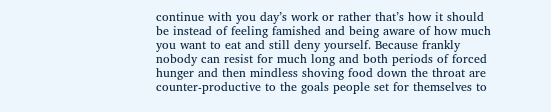continue with you day’s work or rather that’s how it should be instead of feeling famished and being aware of how much you want to eat and still deny yourself. Because frankly nobody can resist for much long and both periods of forced hunger and then mindless shoving food down the throat are counter-productive to the goals people set for themselves to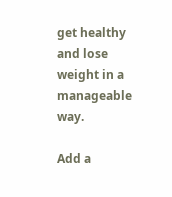get healthy and lose weight in a manageable way.

Add a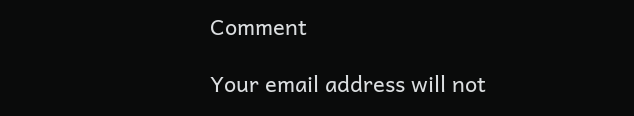Comment

Your email address will not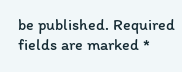be published. Required fields are marked *